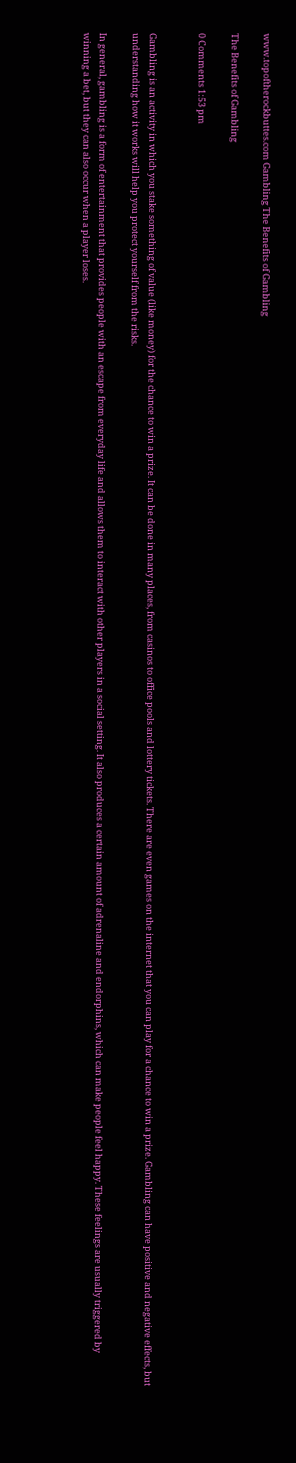www.topoftherockbuttes.com Gambling The Benefits of Gambling

The Benefits of Gambling

0 Comments 1:53 pm


Gambling is an activity in which you stake something of value (like money) for the chance to win a prize. It can be done in many places, from casinos to office pools and lottery tickets. There are even games on the internet that you can play for a chance to win a prize. Gambling can have positive and negative effects, but understanding how it works will help you protect yourself from the risks.

In general, gambling is a form of entertainment that provides people with an escape from everyday life and allows them to interact with other players in a social setting. It also produces a certain amount of adrenaline and endorphins, which can make people feel happy. These feelings are usually triggered by winning a bet, but they can also occur when a player loses.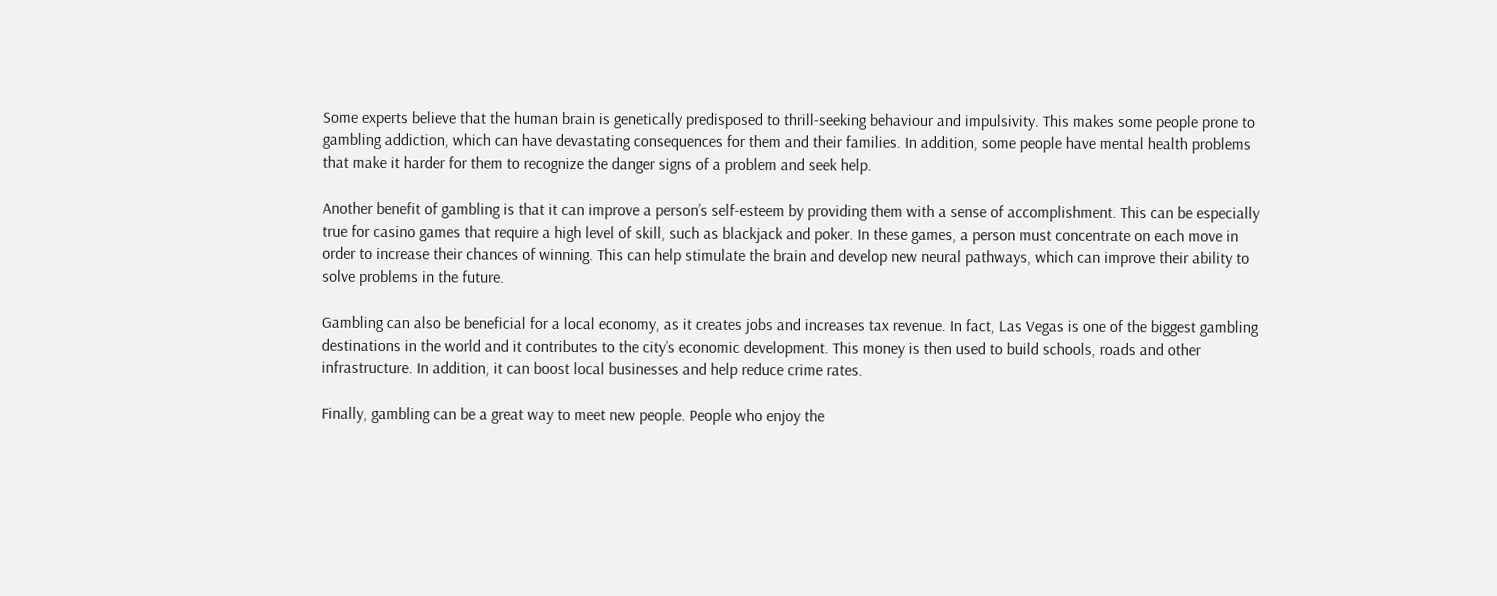Some experts believe that the human brain is genetically predisposed to thrill-seeking behaviour and impulsivity. This makes some people prone to gambling addiction, which can have devastating consequences for them and their families. In addition, some people have mental health problems that make it harder for them to recognize the danger signs of a problem and seek help.

Another benefit of gambling is that it can improve a person’s self-esteem by providing them with a sense of accomplishment. This can be especially true for casino games that require a high level of skill, such as blackjack and poker. In these games, a person must concentrate on each move in order to increase their chances of winning. This can help stimulate the brain and develop new neural pathways, which can improve their ability to solve problems in the future.

Gambling can also be beneficial for a local economy, as it creates jobs and increases tax revenue. In fact, Las Vegas is one of the biggest gambling destinations in the world and it contributes to the city’s economic development. This money is then used to build schools, roads and other infrastructure. In addition, it can boost local businesses and help reduce crime rates.

Finally, gambling can be a great way to meet new people. People who enjoy the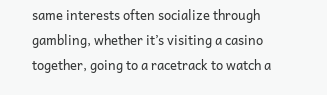same interests often socialize through gambling, whether it’s visiting a casino together, going to a racetrack to watch a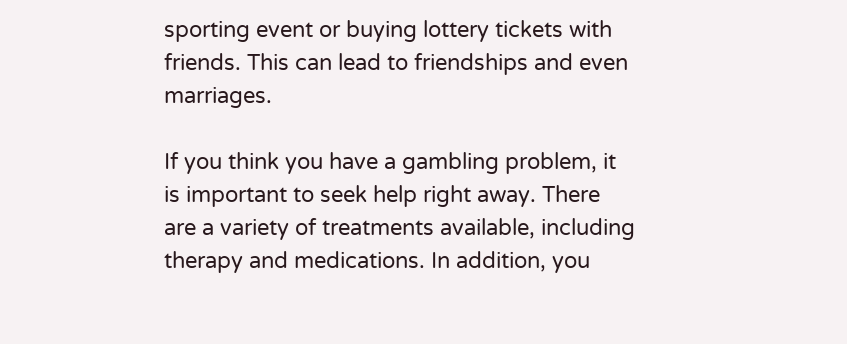sporting event or buying lottery tickets with friends. This can lead to friendships and even marriages.

If you think you have a gambling problem, it is important to seek help right away. There are a variety of treatments available, including therapy and medications. In addition, you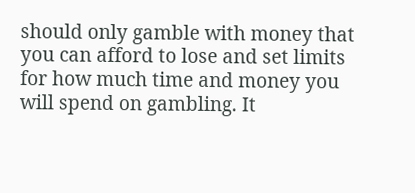should only gamble with money that you can afford to lose and set limits for how much time and money you will spend on gambling. It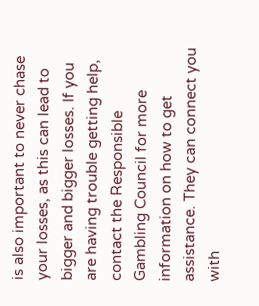is also important to never chase your losses, as this can lead to bigger and bigger losses. If you are having trouble getting help, contact the Responsible Gambling Council for more information on how to get assistance. They can connect you with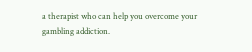a therapist who can help you overcome your gambling addiction.